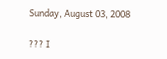Sunday, August 03, 2008

??? I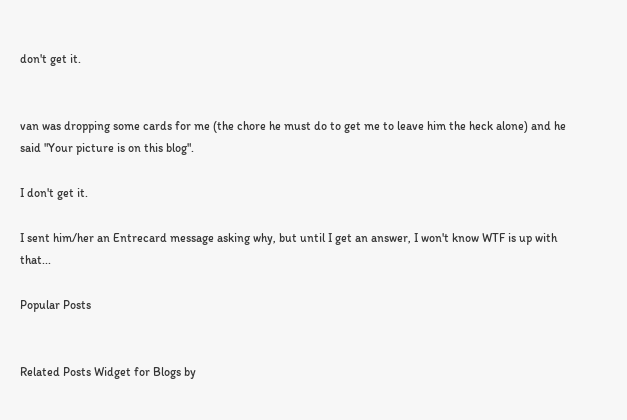don't get it.


van was dropping some cards for me (the chore he must do to get me to leave him the heck alone) and he said "Your picture is on this blog".

I don't get it.

I sent him/her an Entrecard message asking why, but until I get an answer, I won't know WTF is up with that...

Popular Posts


Related Posts Widget for Blogs by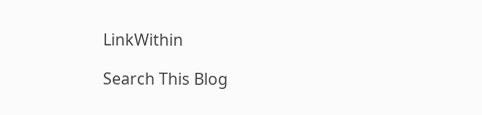LinkWithin

Search This Blog